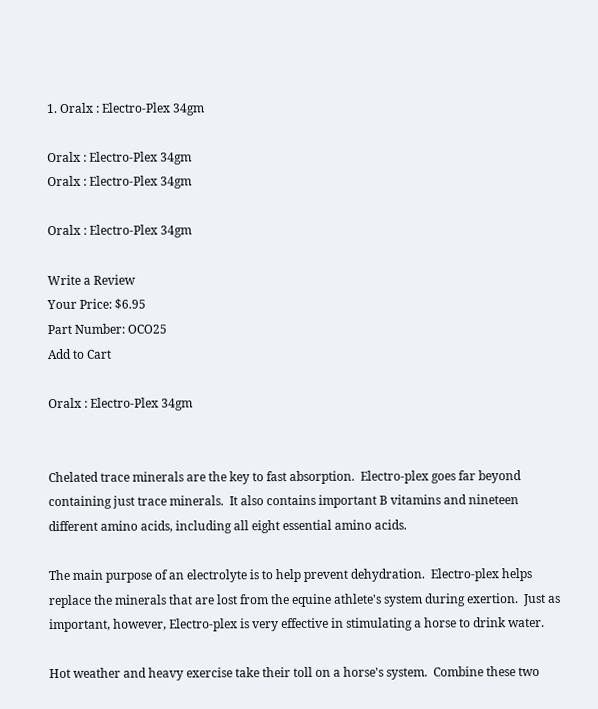1. Oralx : Electro-Plex 34gm

Oralx : Electro-Plex 34gm
Oralx : Electro-Plex 34gm

Oralx : Electro-Plex 34gm

Write a Review
Your Price: $6.95
Part Number: OCO25
Add to Cart

Oralx : Electro-Plex 34gm


Chelated trace minerals are the key to fast absorption.  Electro-plex goes far beyond containing just trace minerals.  It also contains important B vitamins and nineteen different amino acids, including all eight essential amino acids.

The main purpose of an electrolyte is to help prevent dehydration.  Electro-plex helps replace the minerals that are lost from the equine athlete's system during exertion.  Just as important, however, Electro-plex is very effective in stimulating a horse to drink water.

Hot weather and heavy exercise take their toll on a horse's system.  Combine these two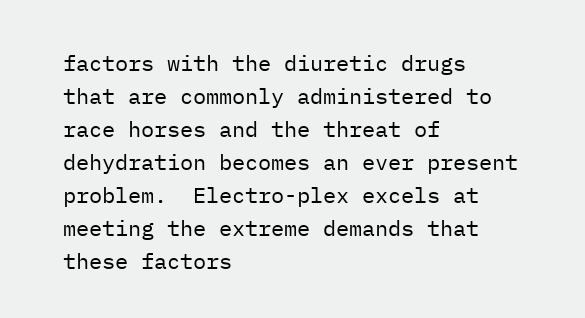factors with the diuretic drugs that are commonly administered to race horses and the threat of dehydration becomes an ever present problem.  Electro-plex excels at meeting the extreme demands that these factors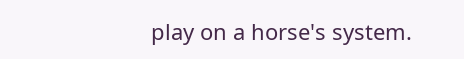play on a horse's system.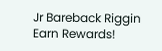Jr Bareback Riggin
Earn Rewards!